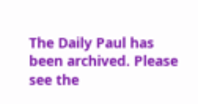The Daily Paul has been archived. Please see the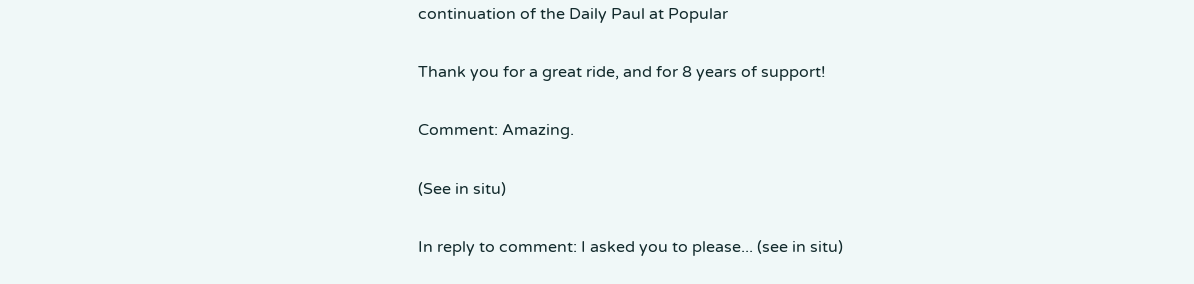continuation of the Daily Paul at Popular

Thank you for a great ride, and for 8 years of support!

Comment: Amazing.

(See in situ)

In reply to comment: I asked you to please... (see in situ)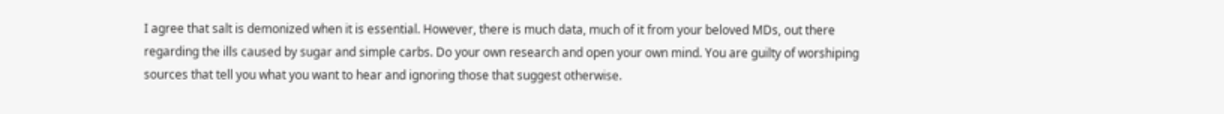I agree that salt is demonized when it is essential. However, there is much data, much of it from your beloved MDs, out there regarding the ills caused by sugar and simple carbs. Do your own research and open your own mind. You are guilty of worshiping sources that tell you what you want to hear and ignoring those that suggest otherwise.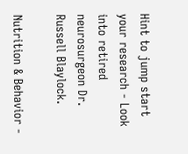Hint to jump start your research - Look into retired neurosurgeon Dr. Russell Blaylock.

Nutrition & Behavior -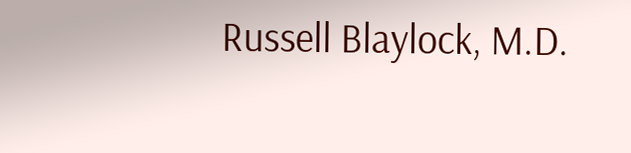Russell Blaylock, M.D.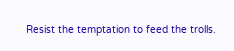Resist the temptation to feed the trolls.